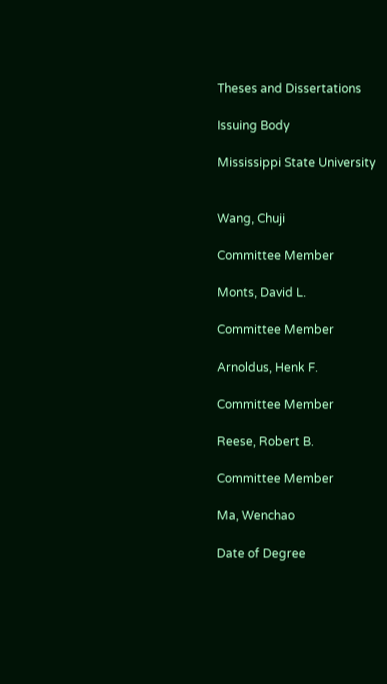Theses and Dissertations

Issuing Body

Mississippi State University


Wang, Chuji

Committee Member

Monts, David L.

Committee Member

Arnoldus, Henk F.

Committee Member

Reese, Robert B.

Committee Member

Ma, Wenchao

Date of Degree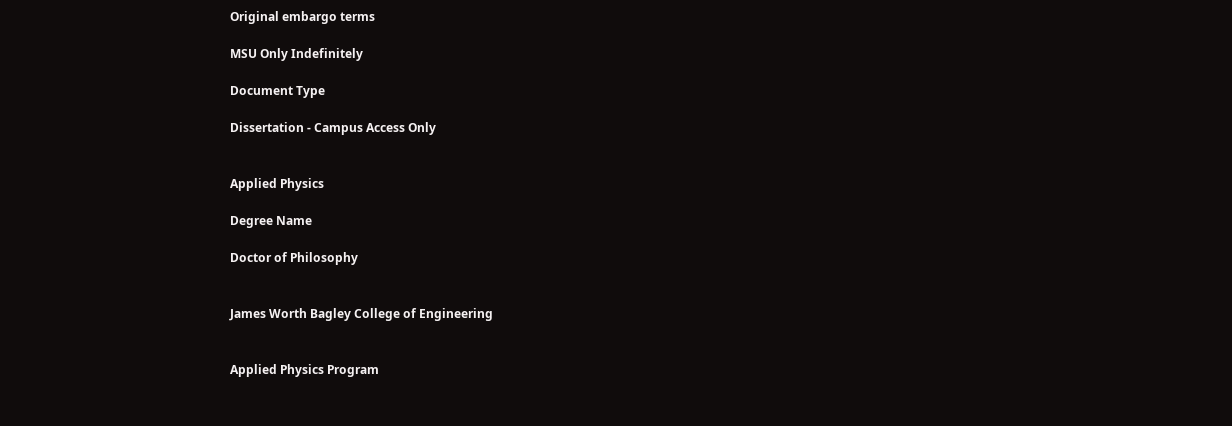Original embargo terms

MSU Only Indefinitely

Document Type

Dissertation - Campus Access Only


Applied Physics

Degree Name

Doctor of Philosophy


James Worth Bagley College of Engineering


Applied Physics Program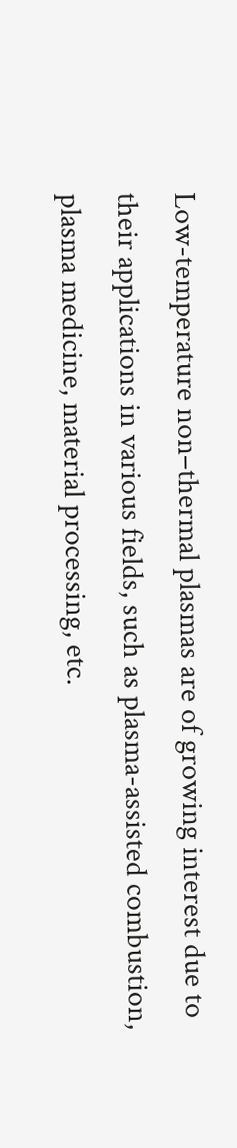Low-temperature non–thermal plasmas are of growing interest due to their applications in various fields, such as plasma-assisted combustion, plasma medicine, material processing, etc.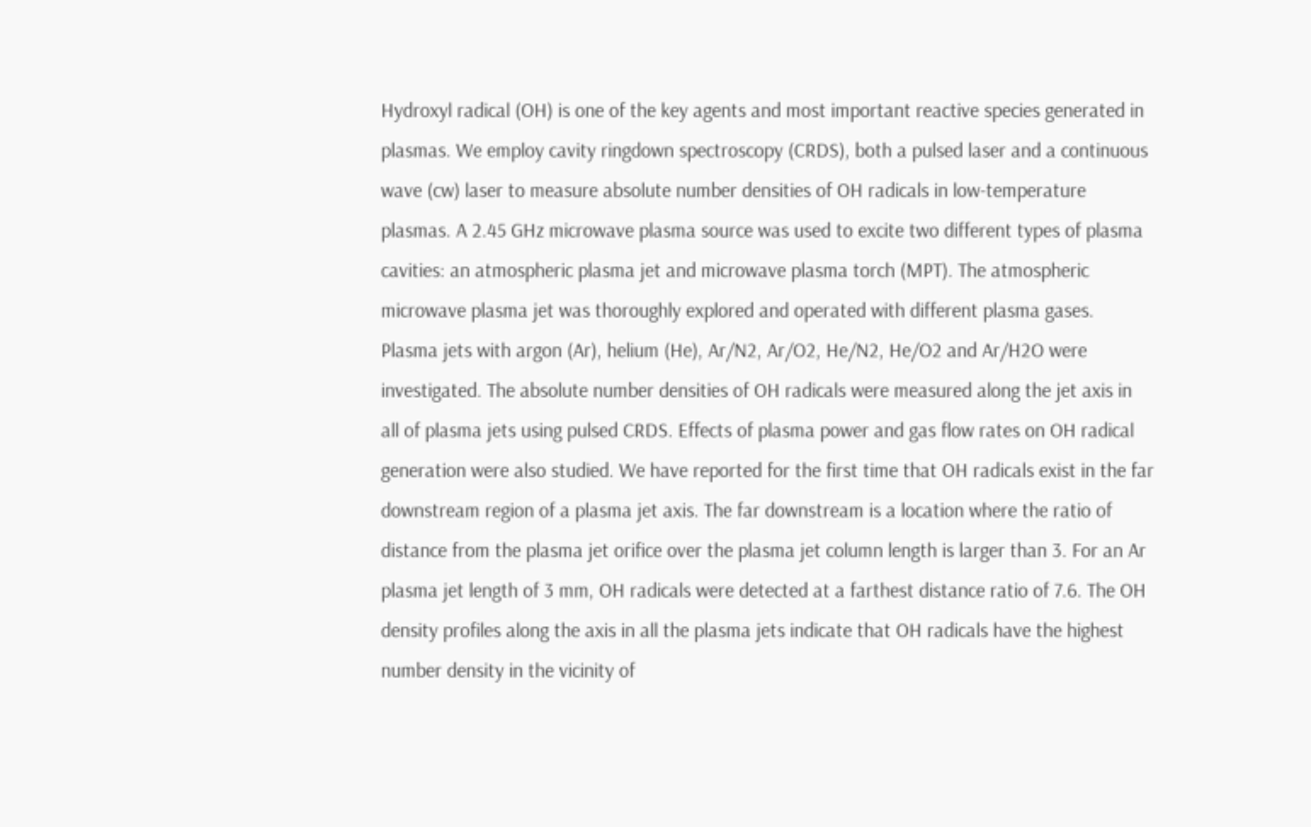Hydroxyl radical (OH) is one of the key agents and most important reactive species generated in plasmas. We employ cavity ringdown spectroscopy (CRDS), both a pulsed laser and a continuous wave (cw) laser to measure absolute number densities of OH radicals in low-temperature plasmas. A 2.45 GHz microwave plasma source was used to excite two different types of plasma cavities: an atmospheric plasma jet and microwave plasma torch (MPT). The atmospheric microwave plasma jet was thoroughly explored and operated with different plasma gases. Plasma jets with argon (Ar), helium (He), Ar/N2, Ar/O2, He/N2, He/O2 and Ar/H2O were investigated. The absolute number densities of OH radicals were measured along the jet axis in all of plasma jets using pulsed CRDS. Effects of plasma power and gas flow rates on OH radical generation were also studied. We have reported for the first time that OH radicals exist in the far downstream region of a plasma jet axis. The far downstream is a location where the ratio of distance from the plasma jet orifice over the plasma jet column length is larger than 3. For an Ar plasma jet length of 3 mm, OH radicals were detected at a farthest distance ratio of 7.6. The OH density profiles along the axis in all the plasma jets indicate that OH radicals have the highest number density in the vicinity of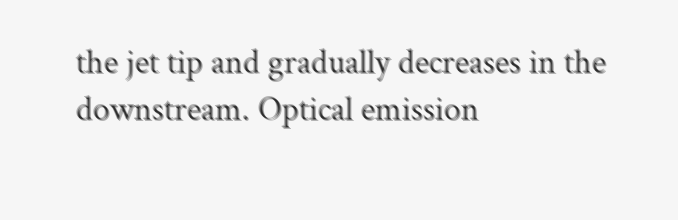the jet tip and gradually decreases in the downstream. Optical emission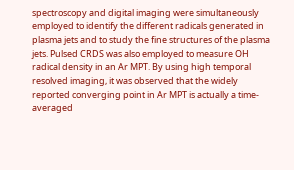spectroscopy and digital imaging were simultaneously employed to identify the different radicals generated in plasma jets and to study the fine structures of the plasma jets. Pulsed CRDS was also employed to measure OH radical density in an Ar MPT. By using high temporal resolved imaging, it was observed that the widely reported converging point in Ar MPT is actually a time-averaged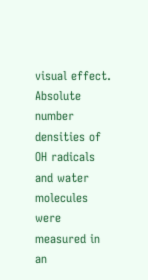visual effect. Absolute number densities of OH radicals and water molecules were measured in an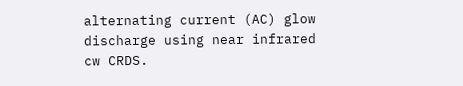alternating current (AC) glow discharge using near infrared cw CRDS.